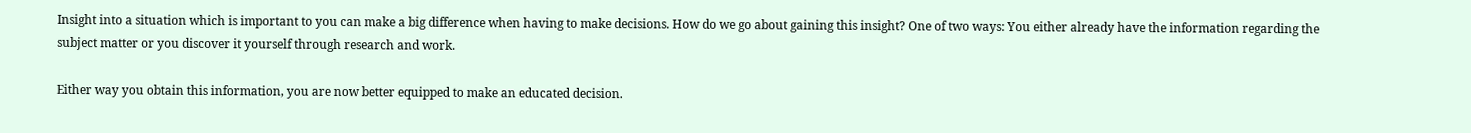Insight into a situation which is important to you can make a big difference when having to make decisions. How do we go about gaining this insight? One of two ways: You either already have the information regarding the subject matter or you discover it yourself through research and work.

Either way you obtain this information, you are now better equipped to make an educated decision.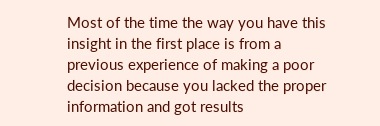Most of the time the way you have this insight in the first place is from a previous experience of making a poor decision because you lacked the proper information and got results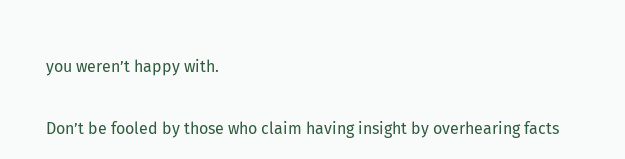you weren’t happy with.

Don’t be fooled by those who claim having insight by overhearing facts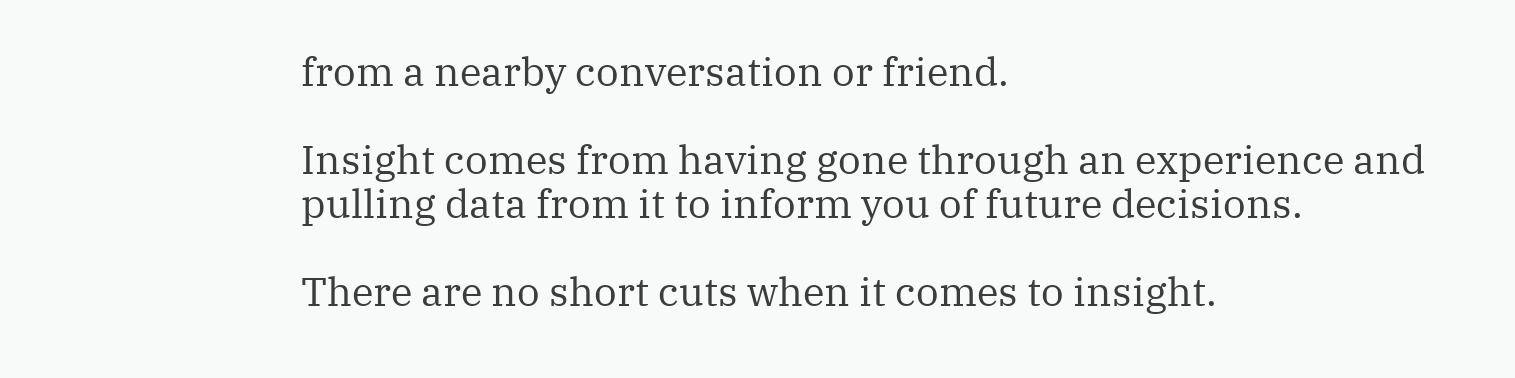from a nearby conversation or friend.

Insight comes from having gone through an experience and pulling data from it to inform you of future decisions.

There are no short cuts when it comes to insight.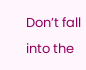Don’t fall into the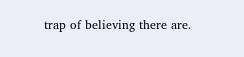trap of believing there are.